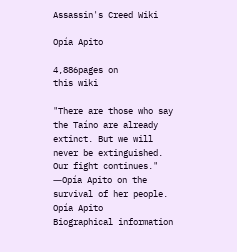Assassin's Creed Wiki

Opía Apito

4,886pages on
this wiki

"There are those who say the Taíno are already extinct. But we will never be extinguished. Our fight continues."
―Opía Apito on the survival of her people.
Opía Apito
Biographical information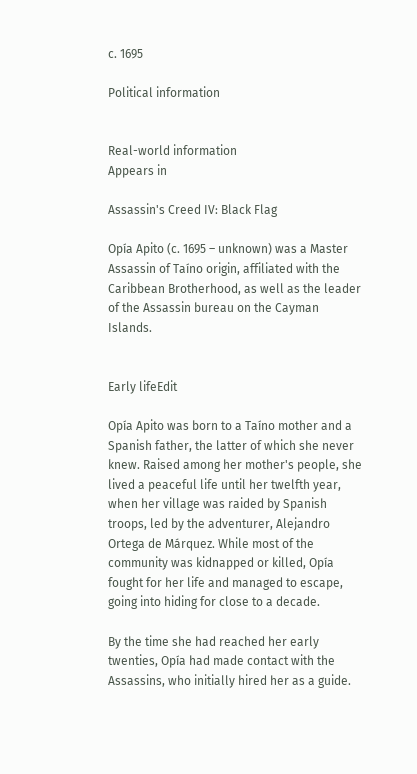c. 1695

Political information


Real-world information
Appears in

Assassin's Creed IV: Black Flag

Opía Apito (c. 1695 – unknown) was a Master Assassin of Taíno origin, affiliated with the Caribbean Brotherhood, as well as the leader of the Assassin bureau on the Cayman Islands.


Early lifeEdit

Opía Apito was born to a Taíno mother and a Spanish father, the latter of which she never knew. Raised among her mother's people, she lived a peaceful life until her twelfth year, when her village was raided by Spanish troops, led by the adventurer, Alejandro Ortega de Márquez. While most of the community was kidnapped or killed, Opía fought for her life and managed to escape, going into hiding for close to a decade.

By the time she had reached her early twenties, Opía had made contact with the Assassins, who initially hired her as a guide.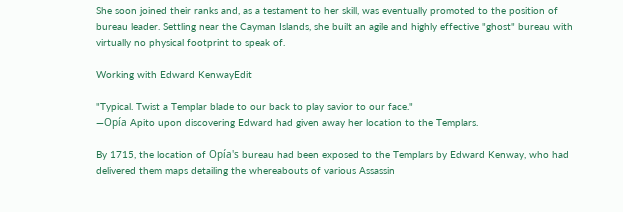She soon joined their ranks and, as a testament to her skill, was eventually promoted to the position of bureau leader. Settling near the Cayman Islands, she built an agile and highly effective "ghost" bureau with virtually no physical footprint to speak of.

Working with Edward KenwayEdit

"Typical. Twist a Templar blade to our back to play savior to our face."
―Opía Apito upon discovering Edward had given away her location to the Templars.

By 1715, the location of Opía's bureau had been exposed to the Templars by Edward Kenway, who had delivered them maps detailing the whereabouts of various Assassin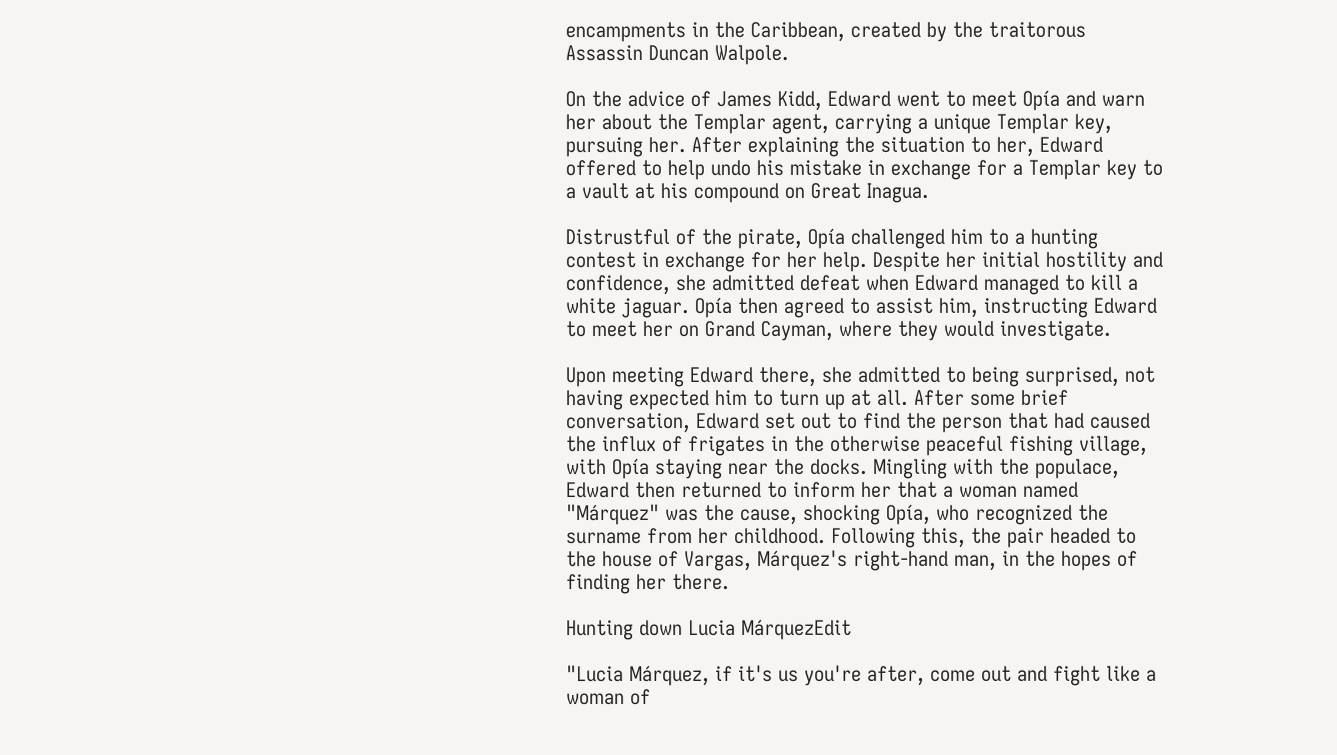encampments in the Caribbean, created by the traitorous Assassin Duncan Walpole.

On the advice of James Kidd, Edward went to meet Opía and warn her about the Templar agent, carrying a unique Templar key, pursuing her. After explaining the situation to her, Edward offered to help undo his mistake in exchange for a Templar key to a vault at his compound on Great Inagua.

Distrustful of the pirate, Opía challenged him to a hunting contest in exchange for her help. Despite her initial hostility and confidence, she admitted defeat when Edward managed to kill a white jaguar. Opía then agreed to assist him, instructing Edward to meet her on Grand Cayman, where they would investigate.

Upon meeting Edward there, she admitted to being surprised, not having expected him to turn up at all. After some brief conversation, Edward set out to find the person that had caused the influx of frigates in the otherwise peaceful fishing village, with Opía staying near the docks. Mingling with the populace, Edward then returned to inform her that a woman named "Márquez" was the cause, shocking Opía, who recognized the surname from her childhood. Following this, the pair headed to the house of Vargas, Márquez's right-hand man, in the hopes of finding her there.

Hunting down Lucia MárquezEdit

"Lucia Márquez, if it's us you're after, come out and fight like a woman of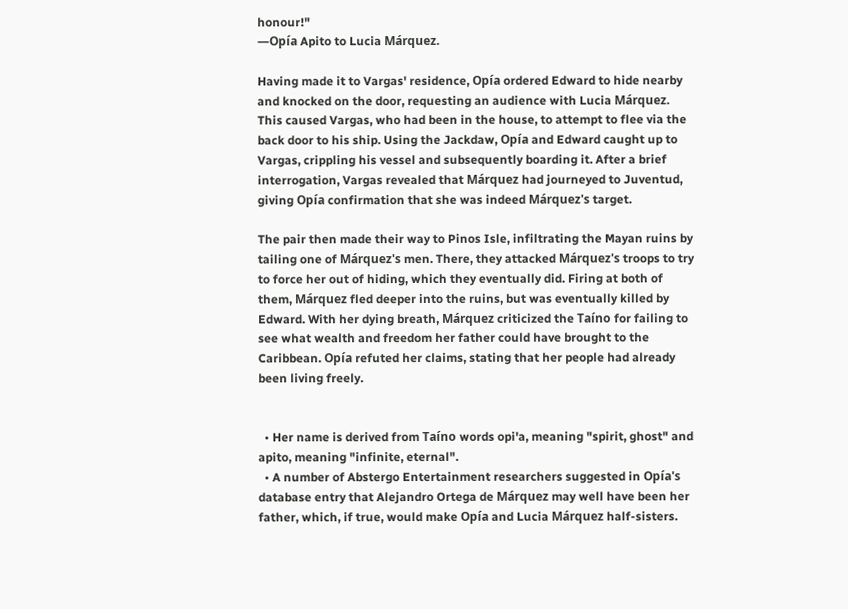honour!"
―Opía Apito to Lucia Márquez.

Having made it to Vargas' residence, Opía ordered Edward to hide nearby and knocked on the door, requesting an audience with Lucia Márquez. This caused Vargas, who had been in the house, to attempt to flee via the back door to his ship. Using the Jackdaw, Opía and Edward caught up to Vargas, crippling his vessel and subsequently boarding it. After a brief interrogation, Vargas revealed that Márquez had journeyed to Juventud, giving Opía confirmation that she was indeed Márquez's target.

The pair then made their way to Pinos Isle, infiltrating the Mayan ruins by tailing one of Márquez's men. There, they attacked Márquez's troops to try to force her out of hiding, which they eventually did. Firing at both of them, Márquez fled deeper into the ruins, but was eventually killed by Edward. With her dying breath, Márquez criticized the Taíno for failing to see what wealth and freedom her father could have brought to the Caribbean. Opía refuted her claims, stating that her people had already been living freely.


  • Her name is derived from Taíno words opi'a, meaning "spirit, ghost" and apito, meaning "infinite, eternal".
  • A number of Abstergo Entertainment researchers suggested in Opía's database entry that Alejandro Ortega de Márquez may well have been her father, which, if true, would make Opía and Lucia Márquez half-sisters.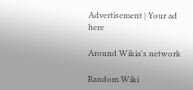Advertisement | Your ad here

Around Wikia's network

Random Wiki